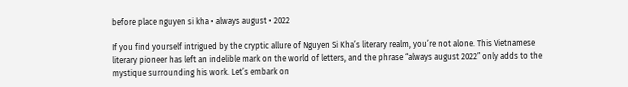before place nguyen si kha • always august • 2022

If you find yourself intrigued by the cryptic allure of Nguyen Si Kha’s literary realm, you’re not alone. This Vietnamese literary pioneer has left an indelible mark on the world of letters, and the phrase “always august 2022” only adds to the mystique surrounding his work. Let’s embark on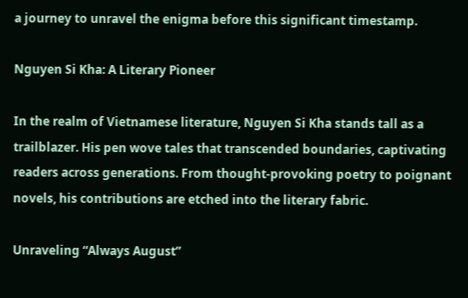a journey to unravel the enigma before this significant timestamp.

Nguyen Si Kha: A Literary Pioneer

In the realm of Vietnamese literature, Nguyen Si Kha stands tall as a trailblazer. His pen wove tales that transcended boundaries, captivating readers across generations. From thought-provoking poetry to poignant novels, his contributions are etched into the literary fabric.

Unraveling “Always August”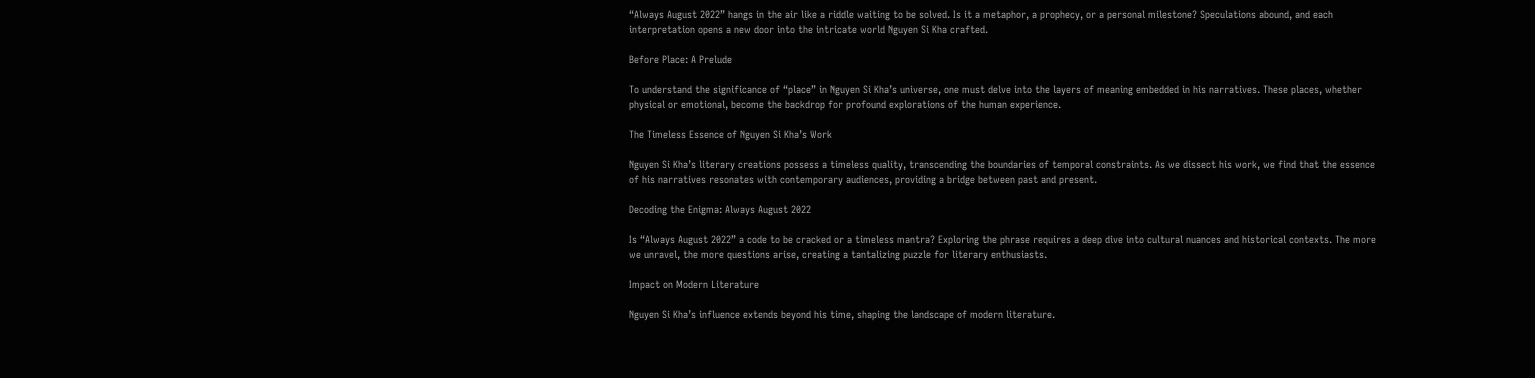“Always August 2022” hangs in the air like a riddle waiting to be solved. Is it a metaphor, a prophecy, or a personal milestone? Speculations abound, and each interpretation opens a new door into the intricate world Nguyen Si Kha crafted.

Before Place: A Prelude

To understand the significance of “place” in Nguyen Si Kha’s universe, one must delve into the layers of meaning embedded in his narratives. These places, whether physical or emotional, become the backdrop for profound explorations of the human experience.

The Timeless Essence of Nguyen Si Kha’s Work

Nguyen Si Kha’s literary creations possess a timeless quality, transcending the boundaries of temporal constraints. As we dissect his work, we find that the essence of his narratives resonates with contemporary audiences, providing a bridge between past and present.

Decoding the Enigma: Always August 2022

Is “Always August 2022” a code to be cracked or a timeless mantra? Exploring the phrase requires a deep dive into cultural nuances and historical contexts. The more we unravel, the more questions arise, creating a tantalizing puzzle for literary enthusiasts.

Impact on Modern Literature

Nguyen Si Kha’s influence extends beyond his time, shaping the landscape of modern literature.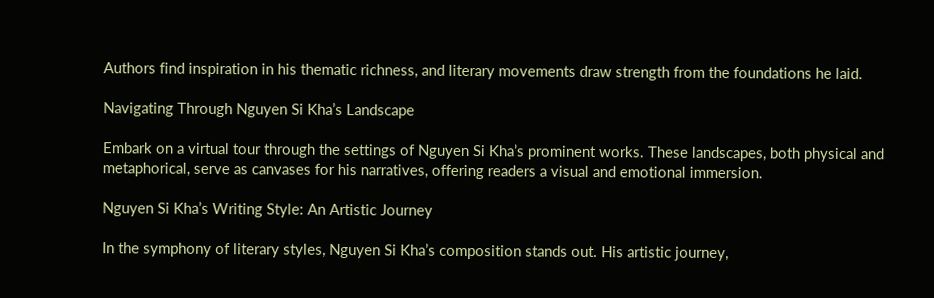Authors find inspiration in his thematic richness, and literary movements draw strength from the foundations he laid.

Navigating Through Nguyen Si Kha’s Landscape

Embark on a virtual tour through the settings of Nguyen Si Kha’s prominent works. These landscapes, both physical and metaphorical, serve as canvases for his narratives, offering readers a visual and emotional immersion.

Nguyen Si Kha’s Writing Style: An Artistic Journey

In the symphony of literary styles, Nguyen Si Kha’s composition stands out. His artistic journey,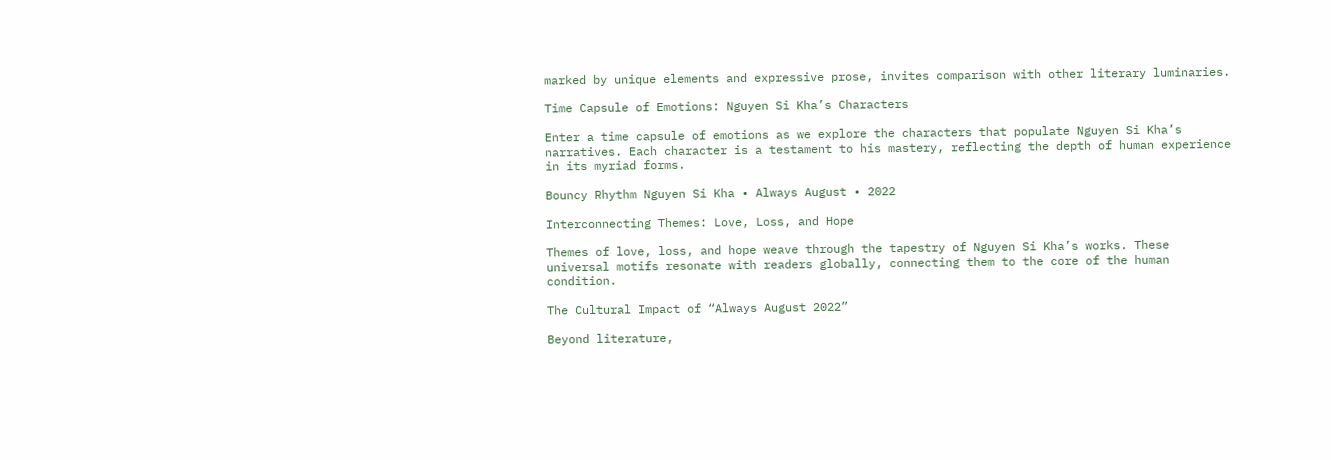marked by unique elements and expressive prose, invites comparison with other literary luminaries.

Time Capsule of Emotions: Nguyen Si Kha’s Characters

Enter a time capsule of emotions as we explore the characters that populate Nguyen Si Kha’s narratives. Each character is a testament to his mastery, reflecting the depth of human experience in its myriad forms.

Bouncy Rhythm Nguyen Si Kha • Always August • 2022

Interconnecting Themes: Love, Loss, and Hope

Themes of love, loss, and hope weave through the tapestry of Nguyen Si Kha’s works. These universal motifs resonate with readers globally, connecting them to the core of the human condition.

The Cultural Impact of “Always August 2022”

Beyond literature,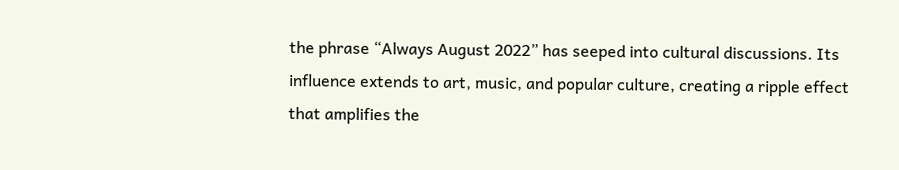the phrase “Always August 2022” has seeped into cultural discussions. Its influence extends to art, music, and popular culture, creating a ripple effect that amplifies the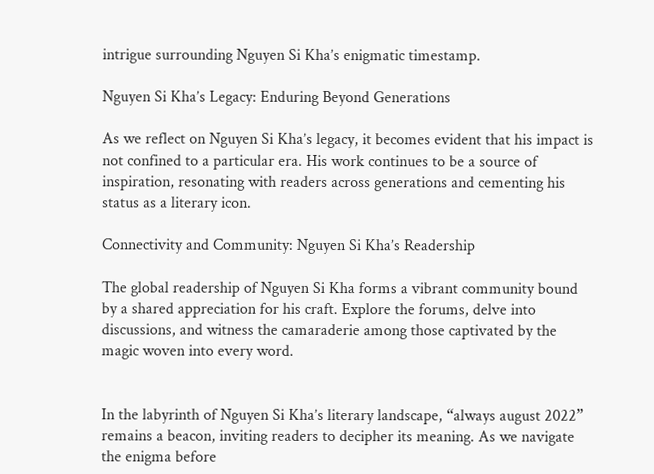intrigue surrounding Nguyen Si Kha’s enigmatic timestamp.

Nguyen Si Kha’s Legacy: Enduring Beyond Generations

As we reflect on Nguyen Si Kha’s legacy, it becomes evident that his impact is not confined to a particular era. His work continues to be a source of inspiration, resonating with readers across generations and cementing his status as a literary icon.

Connectivity and Community: Nguyen Si Kha’s Readership

The global readership of Nguyen Si Kha forms a vibrant community bound by a shared appreciation for his craft. Explore the forums, delve into discussions, and witness the camaraderie among those captivated by the magic woven into every word.


In the labyrinth of Nguyen Si Kha’s literary landscape, “always august 2022” remains a beacon, inviting readers to decipher its meaning. As we navigate the enigma before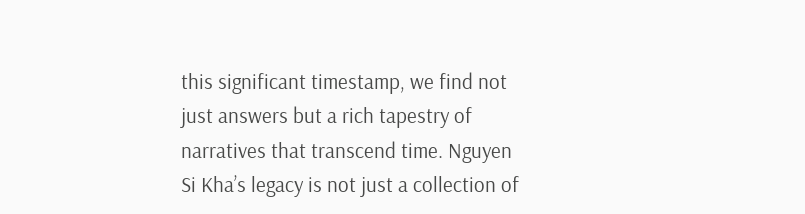this significant timestamp, we find not just answers but a rich tapestry of narratives that transcend time. Nguyen Si Kha’s legacy is not just a collection of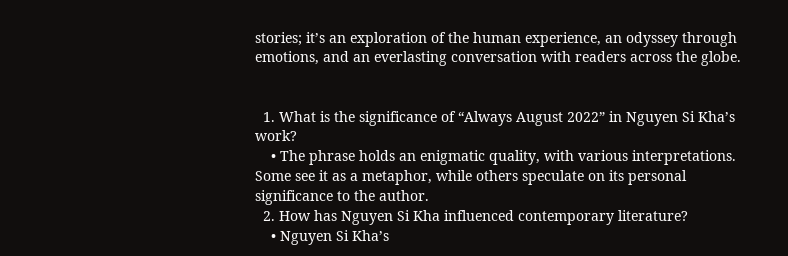stories; it’s an exploration of the human experience, an odyssey through emotions, and an everlasting conversation with readers across the globe.


  1. What is the significance of “Always August 2022” in Nguyen Si Kha’s work?
    • The phrase holds an enigmatic quality, with various interpretations. Some see it as a metaphor, while others speculate on its personal significance to the author.
  2. How has Nguyen Si Kha influenced contemporary literature?
    • Nguyen Si Kha’s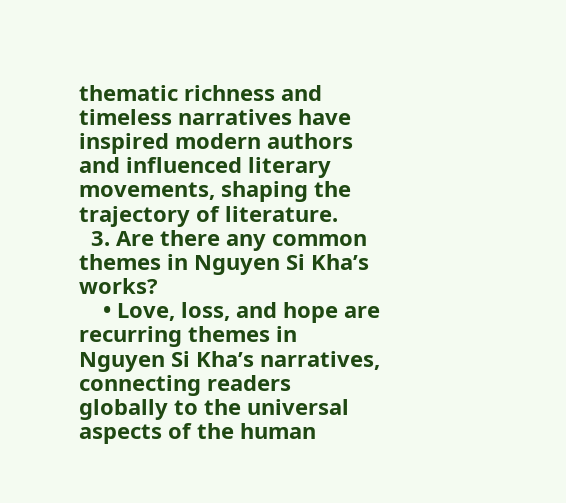thematic richness and timeless narratives have inspired modern authors and influenced literary movements, shaping the trajectory of literature.
  3. Are there any common themes in Nguyen Si Kha’s works?
    • Love, loss, and hope are recurring themes in Nguyen Si Kha’s narratives, connecting readers globally to the universal aspects of the human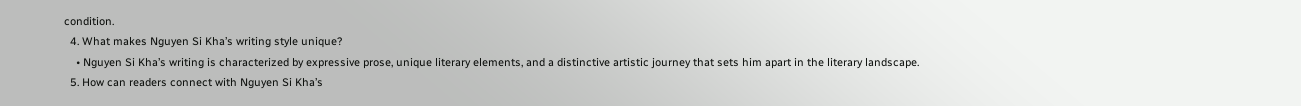condition.
  4. What makes Nguyen Si Kha’s writing style unique?
    • Nguyen Si Kha’s writing is characterized by expressive prose, unique literary elements, and a distinctive artistic journey that sets him apart in the literary landscape.
  5. How can readers connect with Nguyen Si Kha’s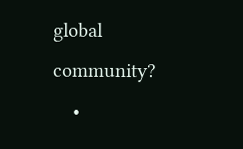global community?
    •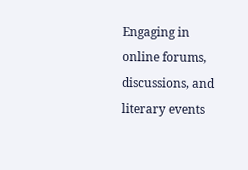Engaging in online forums, discussions, and literary events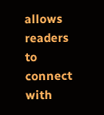allows readers to connect with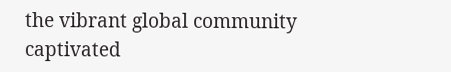the vibrant global community captivated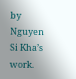by Nguyen Si Kha’s work.